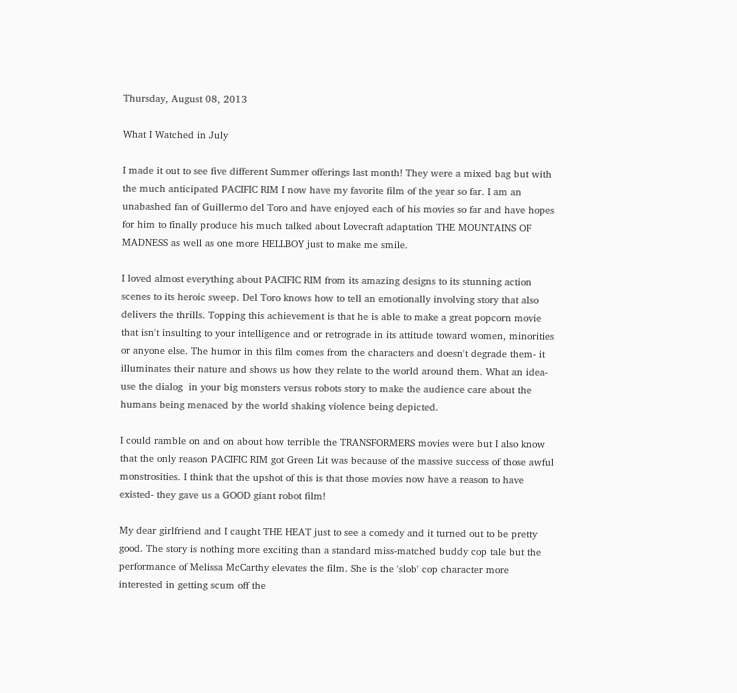Thursday, August 08, 2013

What I Watched in July

I made it out to see five different Summer offerings last month! They were a mixed bag but with the much anticipated PACIFIC RIM I now have my favorite film of the year so far. I am an unabashed fan of Guillermo del Toro and have enjoyed each of his movies so far and have hopes for him to finally produce his much talked about Lovecraft adaptation THE MOUNTAINS OF MADNESS as well as one more HELLBOY just to make me smile.

I loved almost everything about PACIFIC RIM from its amazing designs to its stunning action scenes to its heroic sweep. Del Toro knows how to tell an emotionally involving story that also delivers the thrills. Topping this achievement is that he is able to make a great popcorn movie that isn't insulting to your intelligence and or retrograde in its attitude toward women, minorities or anyone else. The humor in this film comes from the characters and doesn't degrade them- it illuminates their nature and shows us how they relate to the world around them. What an idea- use the dialog  in your big monsters versus robots story to make the audience care about the humans being menaced by the world shaking violence being depicted.

I could ramble on and on about how terrible the TRANSFORMERS movies were but I also know that the only reason PACIFIC RIM got Green Lit was because of the massive success of those awful monstrosities. I think that the upshot of this is that those movies now have a reason to have existed- they gave us a GOOD giant robot film!

My dear girlfriend and I caught THE HEAT just to see a comedy and it turned out to be pretty good. The story is nothing more exciting than a standard miss-matched buddy cop tale but the performance of Melissa McCarthy elevates the film. She is the 'slob' cop character more interested in getting scum off the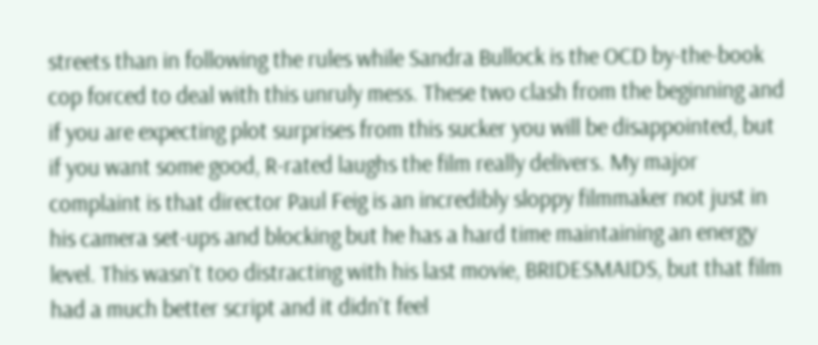streets than in following the rules while Sandra Bullock is the OCD by-the-book cop forced to deal with this unruly mess. These two clash from the beginning and if you are expecting plot surprises from this sucker you will be disappointed, but if you want some good, R-rated laughs the film really delivers. My major complaint is that director Paul Feig is an incredibly sloppy filmmaker not just in his camera set-ups and blocking but he has a hard time maintaining an energy level. This wasn't too distracting with his last movie, BRIDESMAIDS, but that film had a much better script and it didn't feel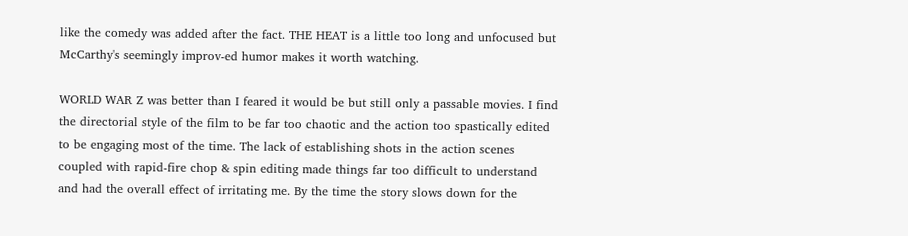like the comedy was added after the fact. THE HEAT is a little too long and unfocused but McCarthy's seemingly improv-ed humor makes it worth watching.

WORLD WAR Z was better than I feared it would be but still only a passable movies. I find the directorial style of the film to be far too chaotic and the action too spastically edited to be engaging most of the time. The lack of establishing shots in the action scenes coupled with rapid-fire chop & spin editing made things far too difficult to understand and had the overall effect of irritating me. By the time the story slows down for the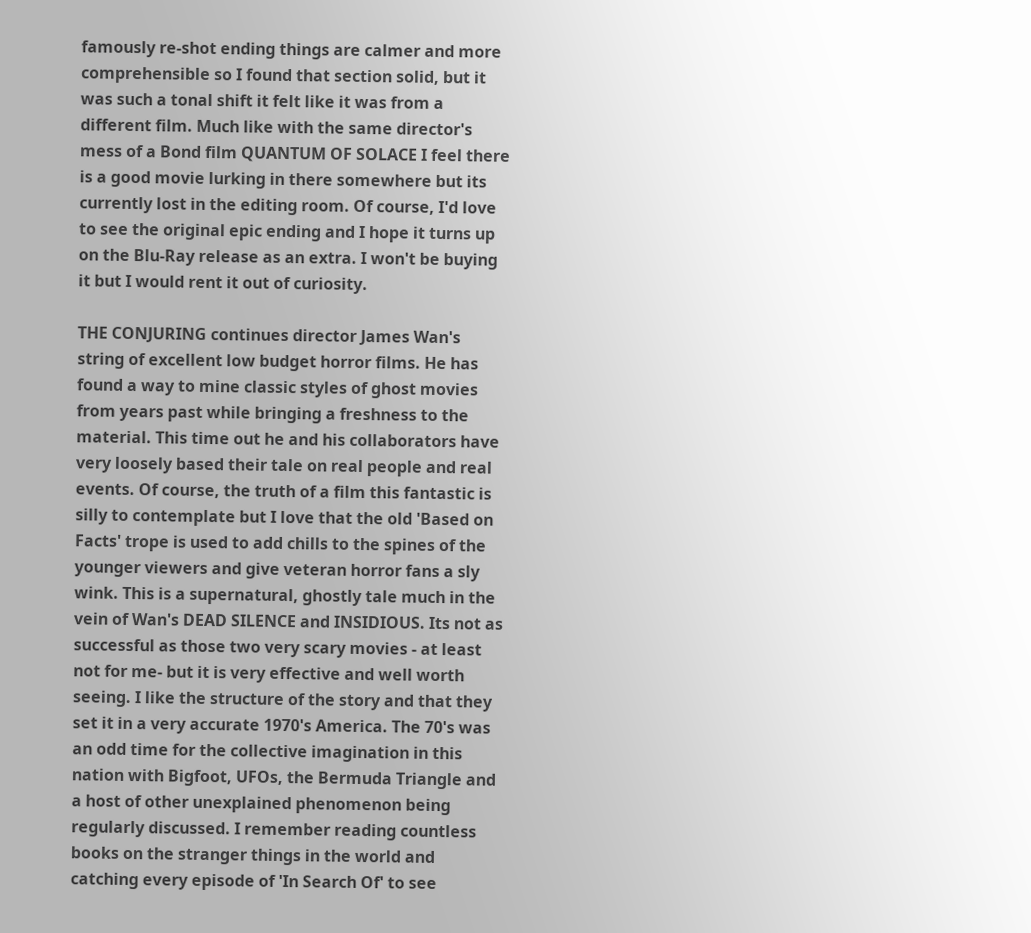famously re-shot ending things are calmer and more comprehensible so I found that section solid, but it was such a tonal shift it felt like it was from a different film. Much like with the same director's mess of a Bond film QUANTUM OF SOLACE I feel there is a good movie lurking in there somewhere but its currently lost in the editing room. Of course, I'd love to see the original epic ending and I hope it turns up on the Blu-Ray release as an extra. I won't be buying it but I would rent it out of curiosity.

THE CONJURING continues director James Wan's string of excellent low budget horror films. He has found a way to mine classic styles of ghost movies from years past while bringing a freshness to the material. This time out he and his collaborators have very loosely based their tale on real people and real events. Of course, the truth of a film this fantastic is silly to contemplate but I love that the old 'Based on Facts' trope is used to add chills to the spines of the younger viewers and give veteran horror fans a sly wink. This is a supernatural, ghostly tale much in the vein of Wan's DEAD SILENCE and INSIDIOUS. Its not as successful as those two very scary movies - at least not for me- but it is very effective and well worth seeing. I like the structure of the story and that they set it in a very accurate 1970's America. The 70's was an odd time for the collective imagination in this nation with Bigfoot, UFOs, the Bermuda Triangle and a host of other unexplained phenomenon being regularly discussed. I remember reading countless books on the stranger things in the world and catching every episode of 'In Search Of' to see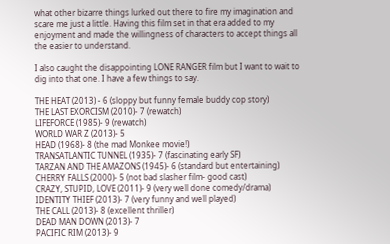what other bizarre things lurked out there to fire my imagination and scare me just a little. Having this film set in that era added to my enjoyment and made the willingness of characters to accept things all the easier to understand.

I also caught the disappointing LONE RANGER film but I want to wait to dig into that one. I have a few things to say.

THE HEAT (2013) - 6 (sloppy but funny female buddy cop story)
THE LAST EXORCISM (2010)- 7 (rewatch)
LIFEFORCE (1985)- 9 (rewatch)
WORLD WAR Z (2013)- 5
HEAD (1968)- 8 (the mad Monkee movie!)
TRANSATLANTIC TUNNEL (1935)- 7 (fascinating early SF)
TARZAN AND THE AMAZONS (1945)- 6 (standard but entertaining)
CHERRY FALLS (2000)- 5 (not bad slasher film- good cast)
CRAZY, STUPID, LOVE (2011)- 9 (very well done comedy/drama)
IDENTITY THIEF (2013)- 7 (very funny and well played)
THE CALL (2013)- 8 (excellent thriller)
DEAD MAN DOWN (2013)- 7
PACIFIC RIM (2013)- 9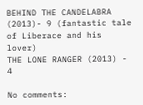BEHIND THE CANDELABRA (2013)- 9 (fantastic tale of Liberace and his lover)
THE LONE RANGER (2013) - 4

No comments: